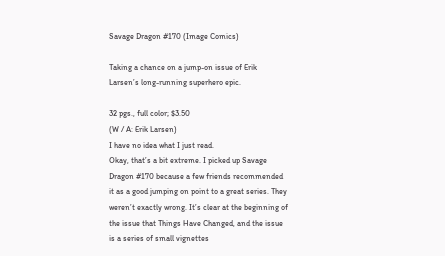Savage Dragon #170 (Image Comics)

Taking a chance on a jump-on issue of Erik Larsen’s long-running superhero epic.

32 pgs., full color; $3.50
(W / A: Erik Larsen)
I have no idea what I just read.
Okay, that’s a bit extreme. I picked up Savage Dragon #170 because a few friends recommended it as a good jumping on point to a great series. They weren’t exactly wrong. It’s clear at the beginning of the issue that Things Have Changed, and the issue is a series of small vignettes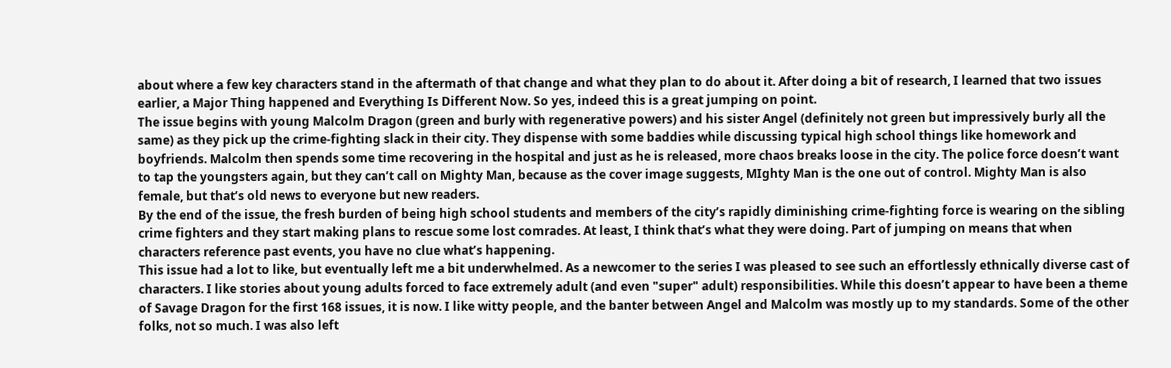about where a few key characters stand in the aftermath of that change and what they plan to do about it. After doing a bit of research, I learned that two issues earlier, a Major Thing happened and Everything Is Different Now. So yes, indeed this is a great jumping on point.
The issue begins with young Malcolm Dragon (green and burly with regenerative powers) and his sister Angel (definitely not green but impressively burly all the same) as they pick up the crime-fighting slack in their city. They dispense with some baddies while discussing typical high school things like homework and boyfriends. Malcolm then spends some time recovering in the hospital and just as he is released, more chaos breaks loose in the city. The police force doesn’t want to tap the youngsters again, but they can’t call on Mighty Man, because as the cover image suggests, MIghty Man is the one out of control. Mighty Man is also female, but that’s old news to everyone but new readers.
By the end of the issue, the fresh burden of being high school students and members of the city’s rapidly diminishing crime-fighting force is wearing on the sibling crime fighters and they start making plans to rescue some lost comrades. At least, I think that’s what they were doing. Part of jumping on means that when characters reference past events, you have no clue what’s happening.
This issue had a lot to like, but eventually left me a bit underwhelmed. As a newcomer to the series I was pleased to see such an effortlessly ethnically diverse cast of characters. I like stories about young adults forced to face extremely adult (and even "super" adult) responsibilities. While this doesn’t appear to have been a theme of Savage Dragon for the first 168 issues, it is now. I like witty people, and the banter between Angel and Malcolm was mostly up to my standards. Some of the other folks, not so much. I was also left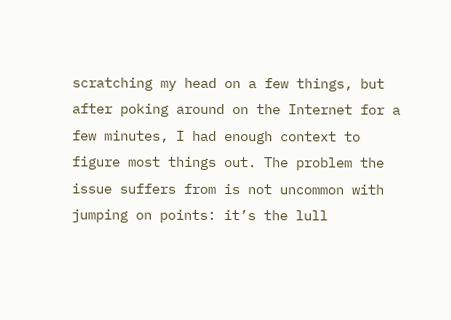scratching my head on a few things, but after poking around on the Internet for a few minutes, I had enough context to figure most things out. The problem the issue suffers from is not uncommon with jumping on points: it’s the lull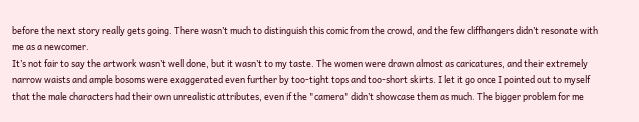before the next story really gets going. There wasn’t much to distinguish this comic from the crowd, and the few cliffhangers didn’t resonate with me as a newcomer.
It’s not fair to say the artwork wasn’t well done, but it wasn’t to my taste. The women were drawn almost as caricatures, and their extremely narrow waists and ample bosoms were exaggerated even further by too-tight tops and too-short skirts. I let it go once I pointed out to myself that the male characters had their own unrealistic attributes, even if the "camera" didn’t showcase them as much. The bigger problem for me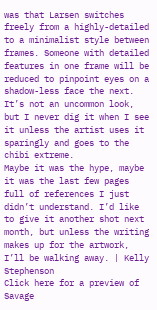was that Larsen switches freely from a highly-detailed to a minimalist style between frames. Someone with detailed features in one frame will be reduced to pinpoint eyes on a shadow-less face the next. It’s not an uncommon look, but I never dig it when I see it unless the artist uses it sparingly and goes to the chibi extreme.
Maybe it was the hype, maybe it was the last few pages full of references I just didn’t understand. I’d like to give it another shot next month, but unless the writing makes up for the artwork, I’ll be walking away. | Kelly Stephenson
Click here for a preview of Savage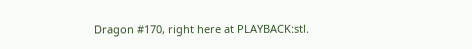Dragon #170, right here at PLAYBACK:stl.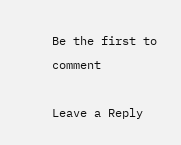Be the first to comment

Leave a Reply